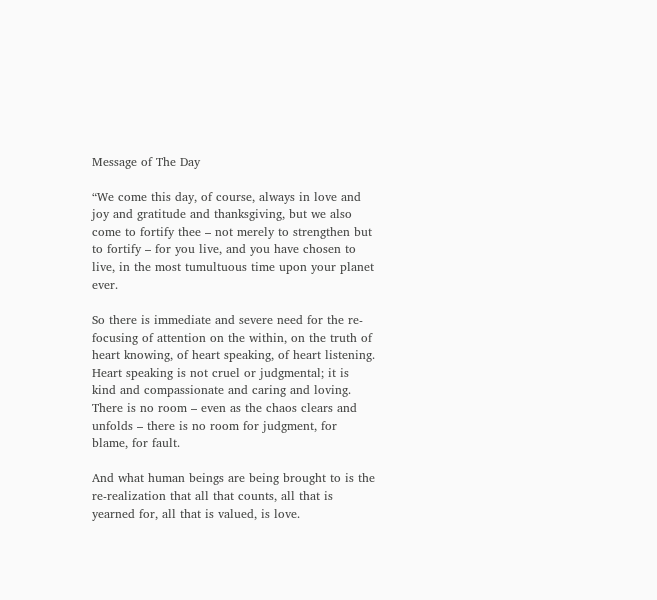Message of The Day

“We come this day, of course, always in love and joy and gratitude and thanksgiving, but we also come to fortify thee – not merely to strengthen but to fortify – for you live, and you have chosen to live, in the most tumultuous time upon your planet ever.

So there is immediate and severe need for the re-focusing of attention on the within, on the truth of heart knowing, of heart speaking, of heart listening. Heart speaking is not cruel or judgmental; it is kind and compassionate and caring and loving. There is no room – even as the chaos clears and unfolds – there is no room for judgment, for blame, for fault.

And what human beings are being brought to is the re-realization that all that counts, all that is yearned for, all that is valued, is love.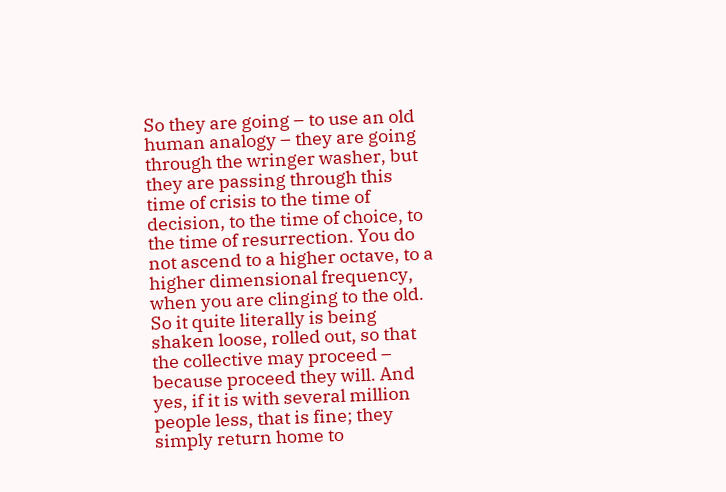So they are going – to use an old human analogy – they are going through the wringer washer, but they are passing through this time of crisis to the time of decision, to the time of choice, to the time of resurrection. You do not ascend to a higher octave, to a higher dimensional frequency, when you are clinging to the old. So it quite literally is being shaken loose, rolled out, so that the collective may proceed – because proceed they will. And yes, if it is with several million people less, that is fine; they simply return home to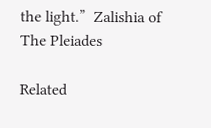the light.”  Zalishia of The Pleiades

Related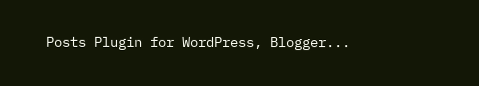Posts Plugin for WordPress, Blogger...